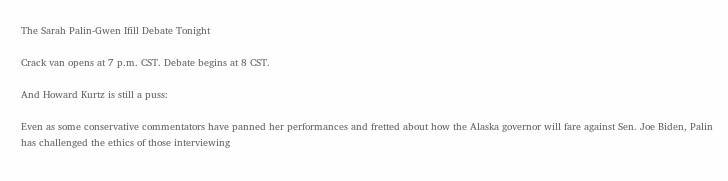The Sarah Palin-Gwen Ifill Debate Tonight

Crack van opens at 7 p.m. CST. Debate begins at 8 CST.

And Howard Kurtz is still a puss:

Even as some conservative commentators have panned her performances and fretted about how the Alaska governor will fare against Sen. Joe Biden, Palin has challenged the ethics of those interviewing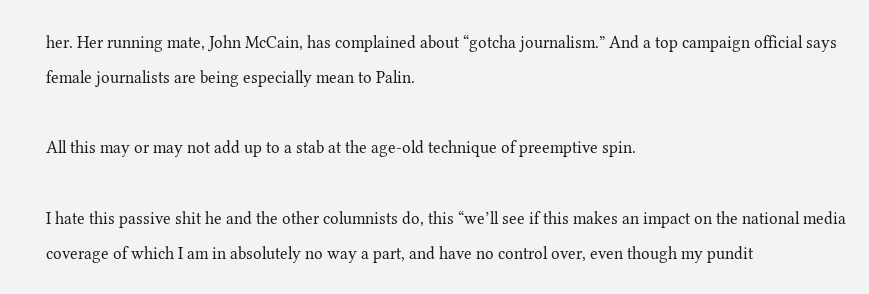her. Her running mate, John McCain, has complained about “gotcha journalism.” And a top campaign official says female journalists are being especially mean to Palin.

All this may or may not add up to a stab at the age-old technique of preemptive spin.

I hate this passive shit he and the other columnists do, this “we’ll see if this makes an impact on the national media coverage of which I am in absolutely no way a part, and have no control over, even though my pundit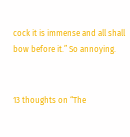cock it is immense and all shall bow before it.” So annoying.


13 thoughts on “The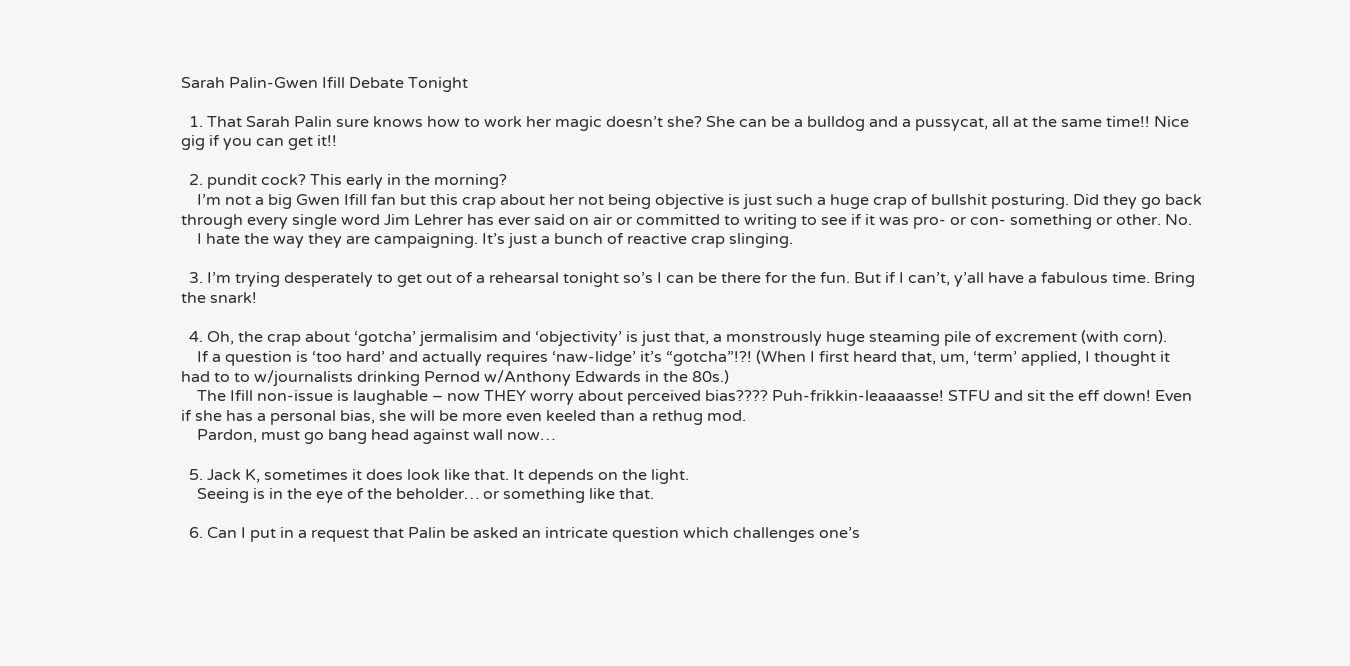Sarah Palin-Gwen Ifill Debate Tonight

  1. That Sarah Palin sure knows how to work her magic doesn’t she? She can be a bulldog and a pussycat, all at the same time!! Nice gig if you can get it!!

  2. pundit cock? This early in the morning?
    I’m not a big Gwen Ifill fan but this crap about her not being objective is just such a huge crap of bullshit posturing. Did they go back through every single word Jim Lehrer has ever said on air or committed to writing to see if it was pro- or con- something or other. No.
    I hate the way they are campaigning. It’s just a bunch of reactive crap slinging.

  3. I’m trying desperately to get out of a rehearsal tonight so’s I can be there for the fun. But if I can’t, y’all have a fabulous time. Bring the snark!

  4. Oh, the crap about ‘gotcha’ jermalisim and ‘objectivity’ is just that, a monstrously huge steaming pile of excrement (with corn).
    If a question is ‘too hard’ and actually requires ‘naw-lidge’ it’s “gotcha”!?! (When I first heard that, um, ‘term’ applied, I thought it had to to w/journalists drinking Pernod w/Anthony Edwards in the 80s.)
    The Ifill non-issue is laughable – now THEY worry about perceived bias???? Puh-frikkin-leaaaasse! STFU and sit the eff down! Even if she has a personal bias, she will be more even keeled than a rethug mod.
    Pardon, must go bang head against wall now…

  5. Jack K, sometimes it does look like that. It depends on the light.
    Seeing is in the eye of the beholder… or something like that.

  6. Can I put in a request that Palin be asked an intricate question which challenges one’s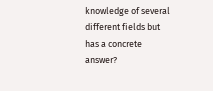knowledge of several different fields but has a concrete answer?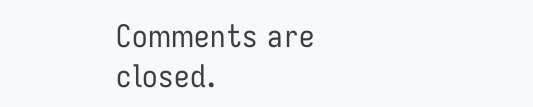Comments are closed.